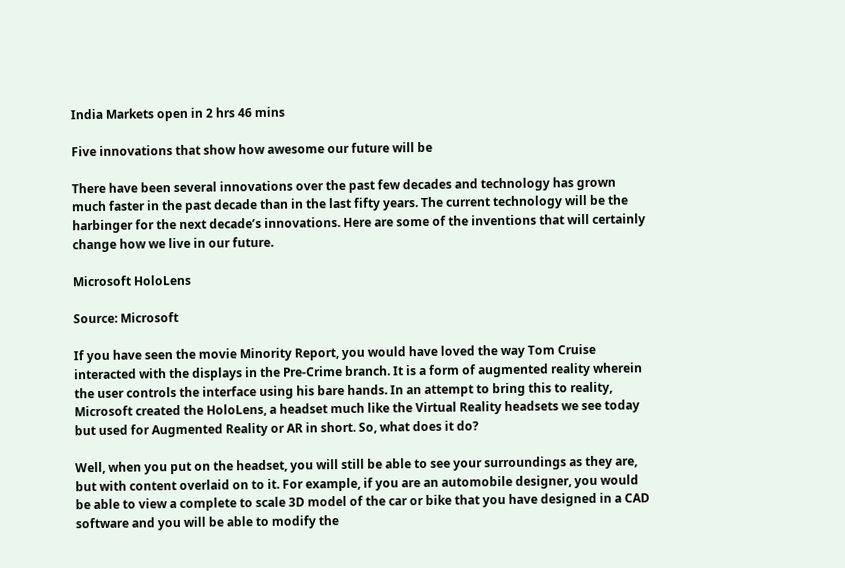India Markets open in 2 hrs 46 mins

Five innovations that show how awesome our future will be

There have been several innovations over the past few decades and technology has grown much faster in the past decade than in the last fifty years. The current technology will be the harbinger for the next decade’s innovations. Here are some of the inventions that will certainly change how we live in our future.

Microsoft HoloLens

Source: Microsoft

If you have seen the movie Minority Report, you would have loved the way Tom Cruise interacted with the displays in the Pre-Crime branch. It is a form of augmented reality wherein the user controls the interface using his bare hands. In an attempt to bring this to reality, Microsoft created the HoloLens, a headset much like the Virtual Reality headsets we see today but used for Augmented Reality or AR in short. So, what does it do?

Well, when you put on the headset, you will still be able to see your surroundings as they are, but with content overlaid on to it. For example, if you are an automobile designer, you would be able to view a complete to scale 3D model of the car or bike that you have designed in a CAD software and you will be able to modify the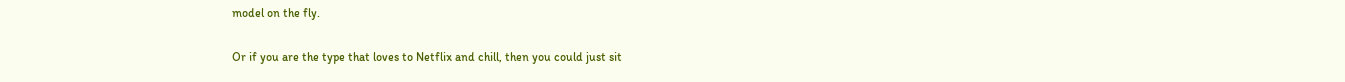model on the fly.

Or if you are the type that loves to Netflix and chill, then you could just sit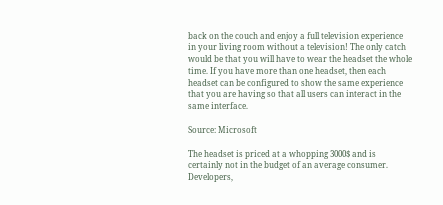back on the couch and enjoy a full television experience in your living room without a television! The only catch would be that you will have to wear the headset the whole time. If you have more than one headset, then each headset can be configured to show the same experience that you are having so that all users can interact in the same interface.

Source: Microsoft

The headset is priced at a whopping 3000$ and is certainly not in the budget of an average consumer. Developers,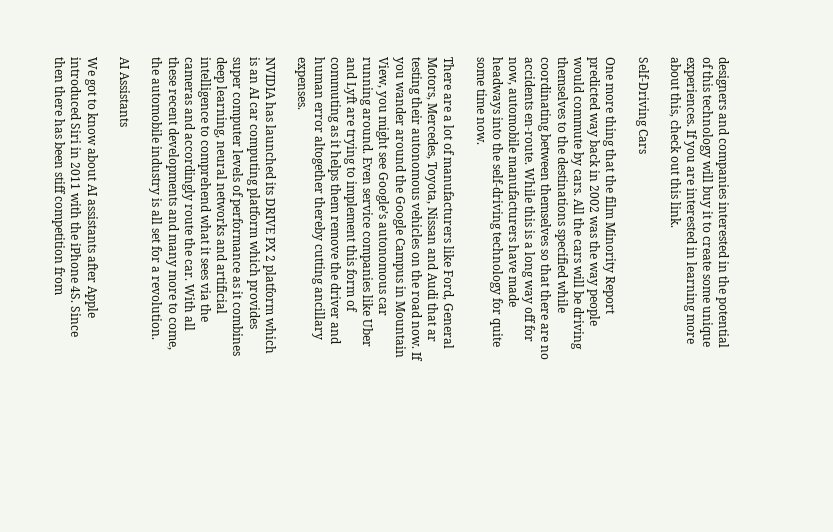designers and companies interested in the potential of this technology will buy it to create some unique experiences. If you are interested in learning more about this, check out this link.

Self-Driving Cars

One more thing that the film Minority Report predicted way back in 2002 was the way people would commute by cars. All the cars will be driving themselves to the destinations specified while coordinating between themselves so that there are no accidents en-route. While this is a long way off for now, automobile manufacturers have made headways into the self-driving technology for quite some time now.

There are a lot of manufacturers like Ford, General Motors, Mercedes, Toyota, Nissan and Audi that ar testing their autonomous vehicles on the road now. If you wander around the Google Campus in Mountain View, you might see Google’s autonomous car running around. Even service companies like Uber and Lyft are trying to implement this form of commuting as it helps them remove the driver and human error altogether thereby cutting ancillary expenses.

NVIDIA has launched its DRIVE PX 2 platform which is an AI car computing platform which provides super computer levels of performance as it combines deep learning, neural networks and artificial intelligence to comprehend what it sees via the cameras and accordingly route the car. With all these recent developments and many more to come, the automobile industry is all set for a revolution.

AI Assistants

We got to know about AI assistants after Apple introduced Siri in 2011 with the iPhone 4S. Since then there has been stiff competition from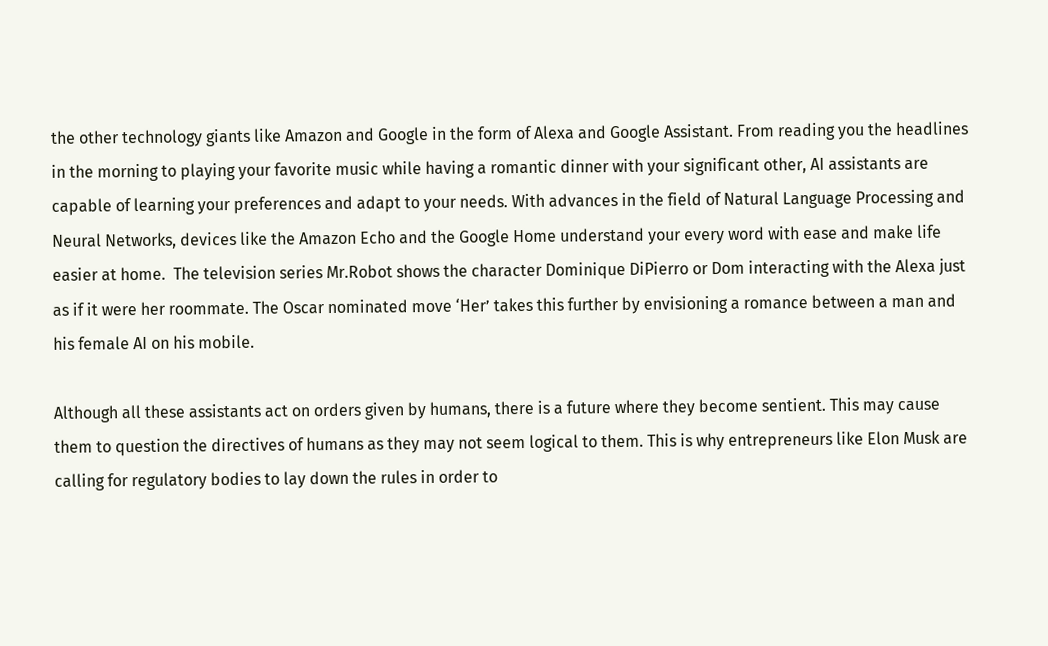the other technology giants like Amazon and Google in the form of Alexa and Google Assistant. From reading you the headlines in the morning to playing your favorite music while having a romantic dinner with your significant other, AI assistants are capable of learning your preferences and adapt to your needs. With advances in the field of Natural Language Processing and Neural Networks, devices like the Amazon Echo and the Google Home understand your every word with ease and make life easier at home.  The television series Mr.Robot shows the character Dominique DiPierro or Dom interacting with the Alexa just as if it were her roommate. The Oscar nominated move ‘Her’ takes this further by envisioning a romance between a man and his female AI on his mobile.

Although all these assistants act on orders given by humans, there is a future where they become sentient. This may cause them to question the directives of humans as they may not seem logical to them. This is why entrepreneurs like Elon Musk are calling for regulatory bodies to lay down the rules in order to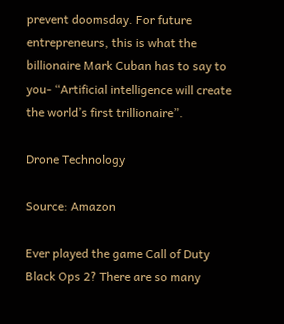prevent doomsday. For future entrepreneurs, this is what the billionaire Mark Cuban has to say to you- “Artificial intelligence will create the world’s first trillionaire”.

Drone Technology

Source: Amazon

Ever played the game Call of Duty Black Ops 2? There are so many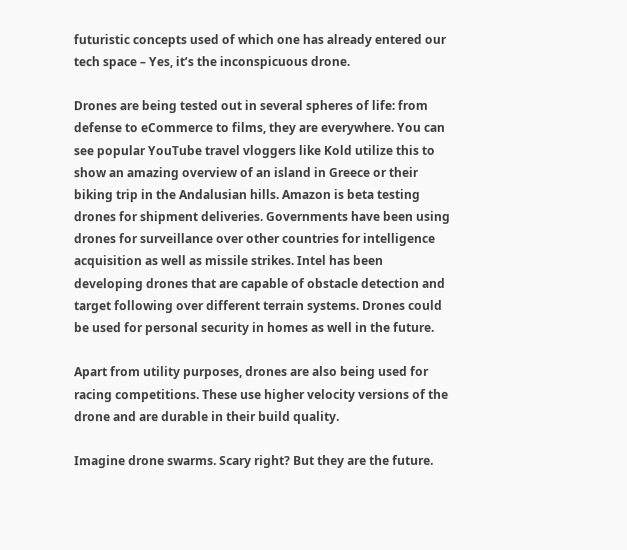futuristic concepts used of which one has already entered our tech space – Yes, it’s the inconspicuous drone.

Drones are being tested out in several spheres of life: from defense to eCommerce to films, they are everywhere. You can see popular YouTube travel vloggers like Kold utilize this to show an amazing overview of an island in Greece or their biking trip in the Andalusian hills. Amazon is beta testing drones for shipment deliveries. Governments have been using drones for surveillance over other countries for intelligence acquisition as well as missile strikes. Intel has been developing drones that are capable of obstacle detection and target following over different terrain systems. Drones could be used for personal security in homes as well in the future.

Apart from utility purposes, drones are also being used for racing competitions. These use higher velocity versions of the drone and are durable in their build quality.

Imagine drone swarms. Scary right? But they are the future.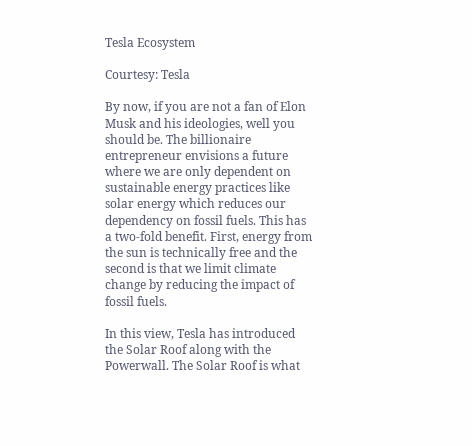Tesla Ecosystem

Courtesy: Tesla

By now, if you are not a fan of Elon Musk and his ideologies, well you should be. The billionaire entrepreneur envisions a future where we are only dependent on sustainable energy practices like solar energy which reduces our dependency on fossil fuels. This has a two-fold benefit. First, energy from the sun is technically free and the second is that we limit climate change by reducing the impact of fossil fuels.

In this view, Tesla has introduced the Solar Roof along with the Powerwall. The Solar Roof is what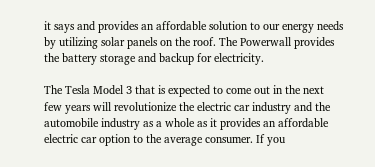it says and provides an affordable solution to our energy needs by utilizing solar panels on the roof. The Powerwall provides the battery storage and backup for electricity.

The Tesla Model 3 that is expected to come out in the next few years will revolutionize the electric car industry and the automobile industry as a whole as it provides an affordable electric car option to the average consumer. If you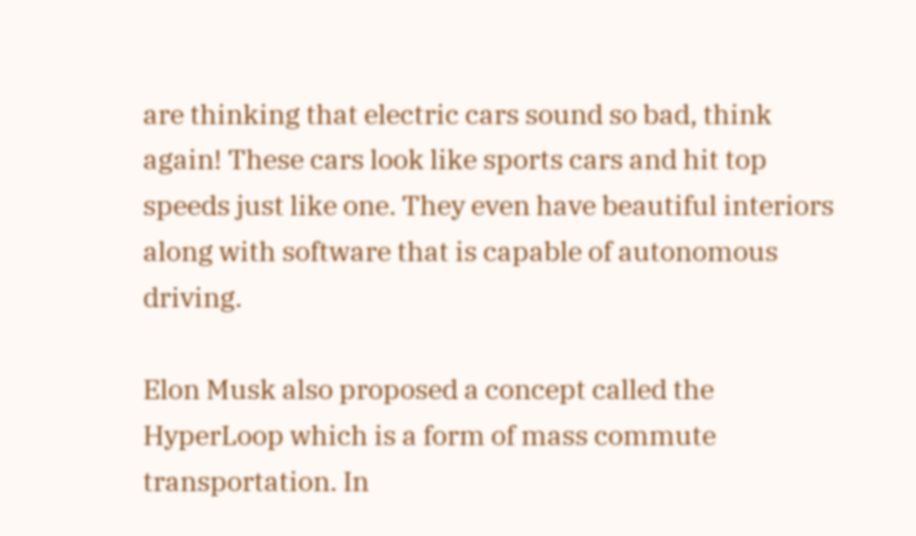are thinking that electric cars sound so bad, think again! These cars look like sports cars and hit top speeds just like one. They even have beautiful interiors along with software that is capable of autonomous driving.

Elon Musk also proposed a concept called the HyperLoop which is a form of mass commute transportation. In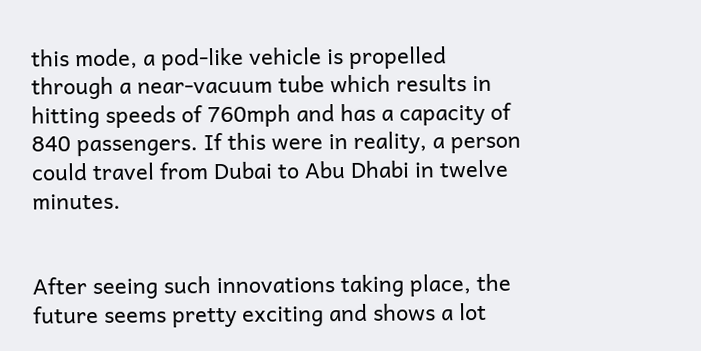this mode, a pod-like vehicle is propelled through a near-vacuum tube which results in hitting speeds of 760mph and has a capacity of 840 passengers. If this were in reality, a person could travel from Dubai to Abu Dhabi in twelve minutes.


After seeing such innovations taking place, the future seems pretty exciting and shows a lot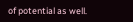of potential as well.